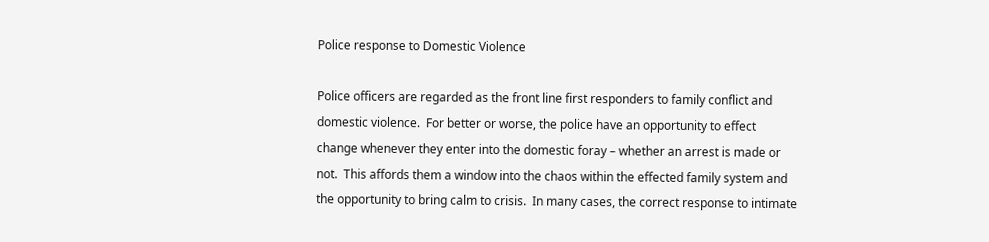Police response to Domestic Violence

Police officers are regarded as the front line first responders to family conflict and domestic violence.  For better or worse, the police have an opportunity to effect change whenever they enter into the domestic foray – whether an arrest is made or not.  This affords them a window into the chaos within the effected family system and the opportunity to bring calm to crisis.  In many cases, the correct response to intimate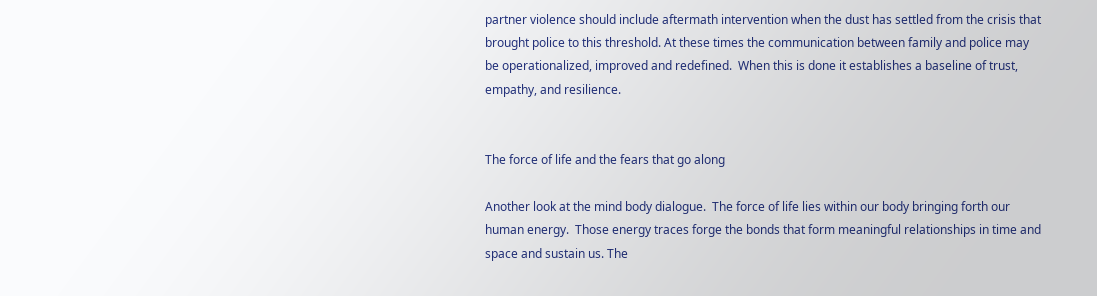partner violence should include aftermath intervention when the dust has settled from the crisis that brought police to this threshold. At these times the communication between family and police may be operationalized, improved and redefined.  When this is done it establishes a baseline of trust, empathy, and resilience.


The force of life and the fears that go along

Another look at the mind body dialogue.  The force of life lies within our body bringing forth our human energy.  Those energy traces forge the bonds that form meaningful relationships in time and space and sustain us. The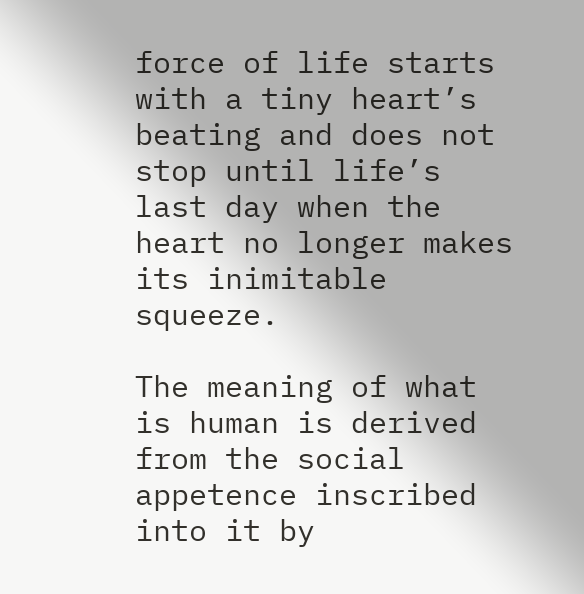force of life starts with a tiny heart’s beating and does not stop until life’s last day when the heart no longer makes its inimitable squeeze.

The meaning of what is human is derived from the social appetence inscribed into it by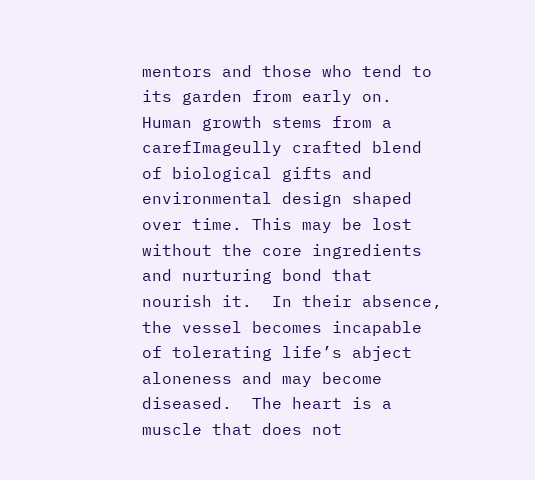mentors and those who tend to its garden from early on.  Human growth stems from a carefImageully crafted blend of biological gifts and environmental design shaped over time. This may be lost without the core ingredients and nurturing bond that nourish it.  In their absence, the vessel becomes incapable of tolerating life’s abject aloneness and may become diseased.  The heart is a muscle that does not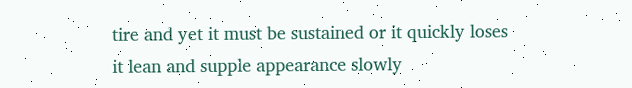tire and yet it must be sustained or it quickly loses it lean and supple appearance slowly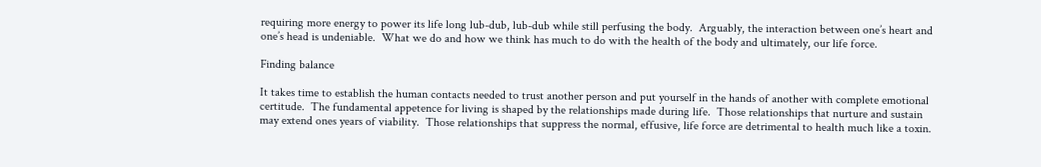requiring more energy to power its life long lub-dub, lub-dub while still perfusing the body.  Arguably, the interaction between one’s heart and one’s head is undeniable.  What we do and how we think has much to do with the health of the body and ultimately, our life force.

Finding balance

It takes time to establish the human contacts needed to trust another person and put yourself in the hands of another with complete emotional certitude.  The fundamental appetence for living is shaped by the relationships made during life.  Those relationships that nurture and sustain may extend ones years of viability.  Those relationships that suppress the normal, effusive, life force are detrimental to health much like a toxin.